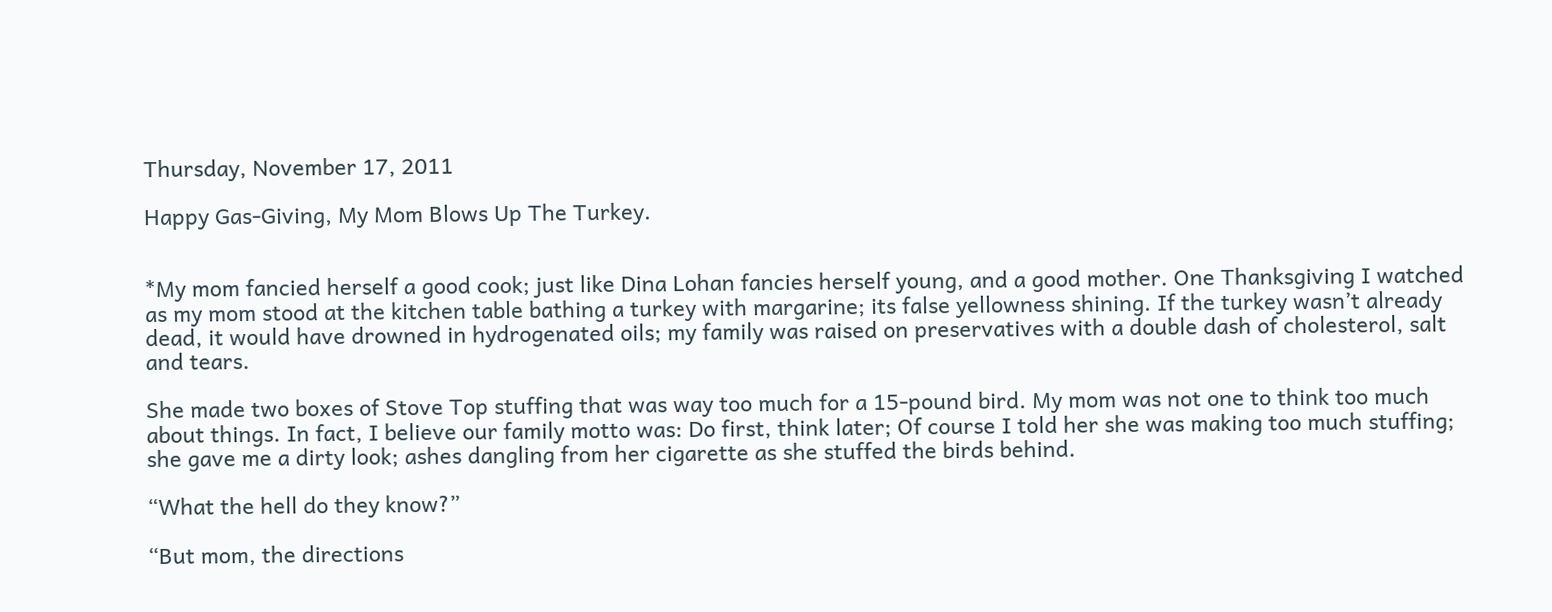Thursday, November 17, 2011

Happy Gas-Giving, My Mom Blows Up The Turkey.


*My mom fancied herself a good cook; just like Dina Lohan fancies herself young, and a good mother. One Thanksgiving I watched as my mom stood at the kitchen table bathing a turkey with margarine; its false yellowness shining. If the turkey wasn’t already dead, it would have drowned in hydrogenated oils; my family was raised on preservatives with a double dash of cholesterol, salt and tears.

She made two boxes of Stove Top stuffing that was way too much for a 15-pound bird. My mom was not one to think too much about things. In fact, I believe our family motto was: Do first, think later; Of course I told her she was making too much stuffing; she gave me a dirty look; ashes dangling from her cigarette as she stuffed the birds behind.

“What the hell do they know?”

“But mom, the directions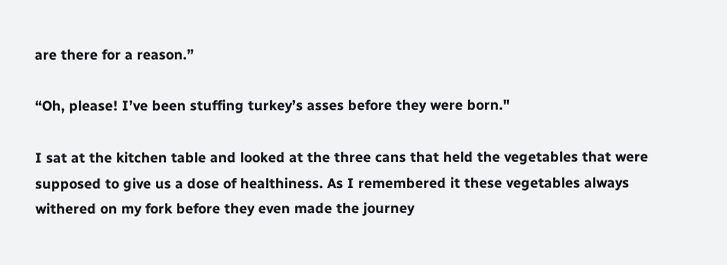are there for a reason.”

“Oh, please! I’ve been stuffing turkey’s asses before they were born."

I sat at the kitchen table and looked at the three cans that held the vegetables that were supposed to give us a dose of healthiness. As I remembered it these vegetables always withered on my fork before they even made the journey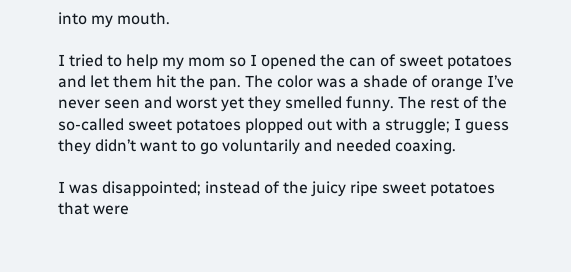into my mouth.

I tried to help my mom so I opened the can of sweet potatoes and let them hit the pan. The color was a shade of orange I’ve never seen and worst yet they smelled funny. The rest of the so-called sweet potatoes plopped out with a struggle; I guess they didn’t want to go voluntarily and needed coaxing.

I was disappointed; instead of the juicy ripe sweet potatoes that were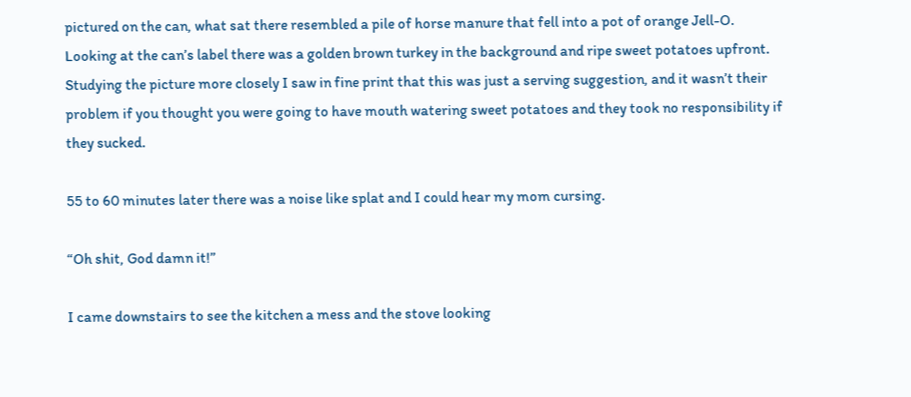pictured on the can, what sat there resembled a pile of horse manure that fell into a pot of orange Jell-O. Looking at the can’s label there was a golden brown turkey in the background and ripe sweet potatoes upfront. Studying the picture more closely I saw in fine print that this was just a serving suggestion, and it wasn’t their problem if you thought you were going to have mouth watering sweet potatoes and they took no responsibility if they sucked.

55 to 60 minutes later there was a noise like splat and I could hear my mom cursing.

“Oh shit, God damn it!”

I came downstairs to see the kitchen a mess and the stove looking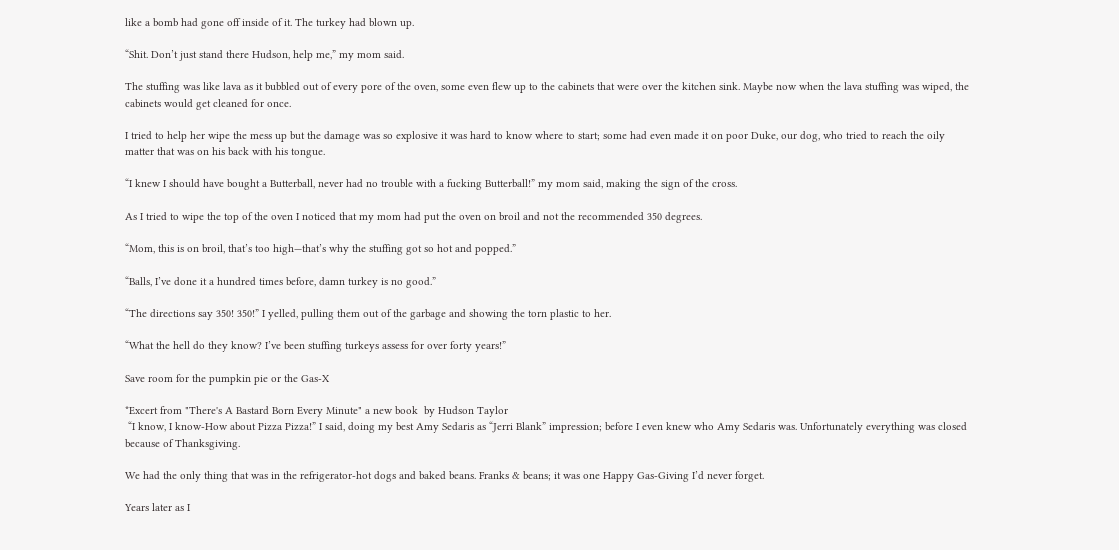like a bomb had gone off inside of it. The turkey had blown up.

“Shit. Don’t just stand there Hudson, help me,” my mom said.

The stuffing was like lava as it bubbled out of every pore of the oven, some even flew up to the cabinets that were over the kitchen sink. Maybe now when the lava stuffing was wiped, the cabinets would get cleaned for once.

I tried to help her wipe the mess up but the damage was so explosive it was hard to know where to start; some had even made it on poor Duke, our dog, who tried to reach the oily matter that was on his back with his tongue.

“I knew I should have bought a Butterball, never had no trouble with a fucking Butterball!” my mom said, making the sign of the cross.

As I tried to wipe the top of the oven I noticed that my mom had put the oven on broil and not the recommended 350 degrees.

“Mom, this is on broil, that’s too high—that’s why the stuffing got so hot and popped.”

“Balls, I’ve done it a hundred times before, damn turkey is no good.”

“The directions say 350! 350!” I yelled, pulling them out of the garbage and showing the torn plastic to her.

“What the hell do they know? I’ve been stuffing turkeys assess for over forty years!”

Save room for the pumpkin pie or the Gas-X

*Excert from "There's A Bastard Born Every Minute" a new book  by Hudson Taylor
 “I know, I know-How about Pizza Pizza!” I said, doing my best Amy Sedaris as “Jerri Blank” impression; before I even knew who Amy Sedaris was. Unfortunately everything was closed because of Thanksgiving.

We had the only thing that was in the refrigerator-hot dogs and baked beans. Franks & beans; it was one Happy Gas-Giving I’d never forget.

Years later as I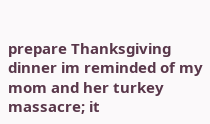prepare Thanksgiving dinner im reminded of my mom and her turkey massacre; it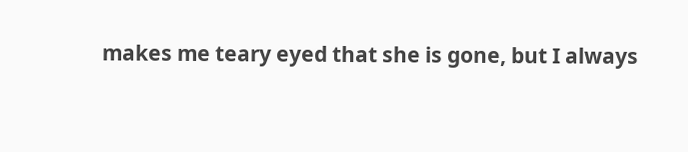makes me teary eyed that she is gone, but I always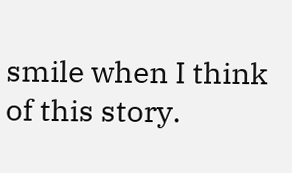smile when I think of this story.